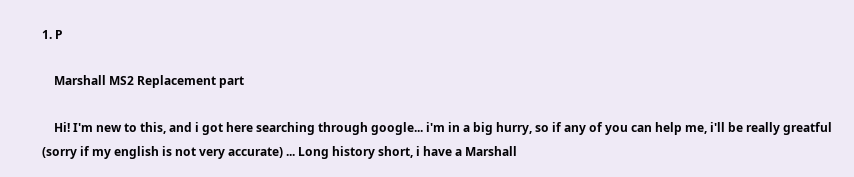1. P

    Marshall MS2 Replacement part

    Hi! I'm new to this, and i got here searching through google... i'm in a big hurry, so if any of you can help me, i'll be really greatful (sorry if my english is not very accurate) ... Long history short, i have a Marshall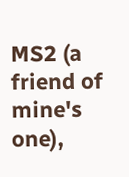MS2 (a friend of mine's one),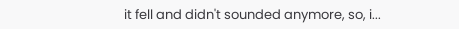it fell and didn't sounded anymore, so, i...